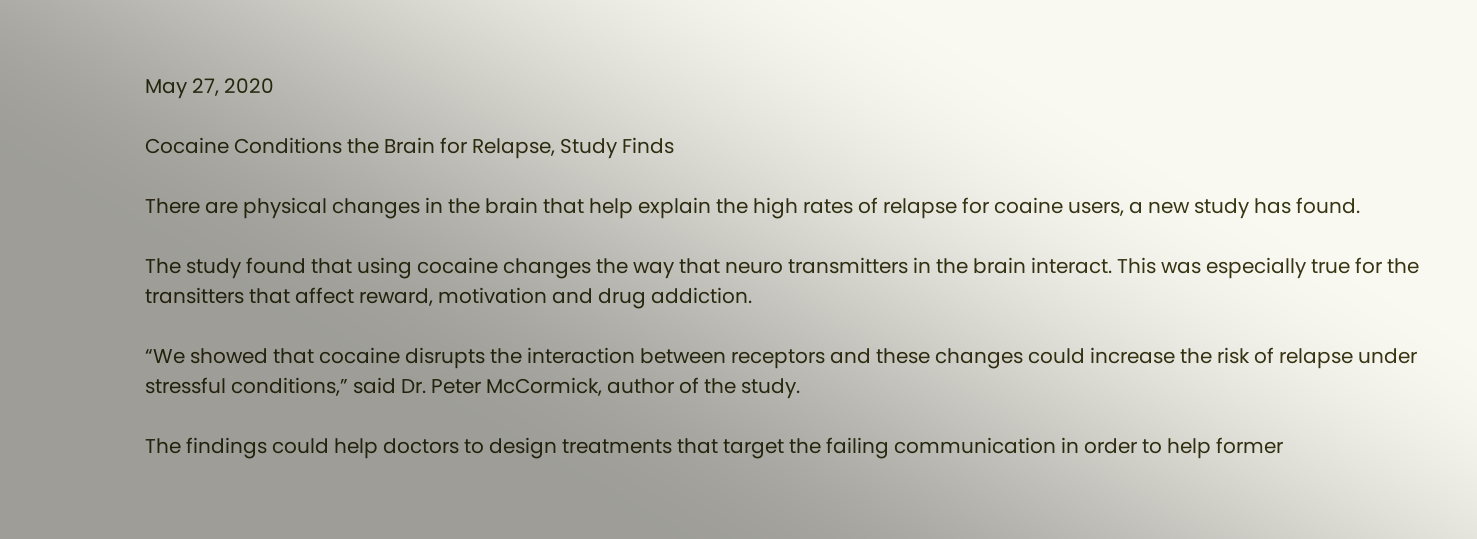May 27, 2020

Cocaine Conditions the Brain for Relapse, Study Finds

There are physical changes in the brain that help explain the high rates of relapse for coaine users, a new study has found.

The study found that using cocaine changes the way that neuro transmitters in the brain interact. This was especially true for the transitters that affect reward, motivation and drug addiction.

“We showed that cocaine disrupts the interaction between receptors and these changes could increase the risk of relapse under stressful conditions,” said Dr. Peter McCormick, author of the study.

The findings could help doctors to design treatments that target the failing communication in order to help former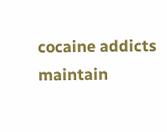cocaine addicts maintain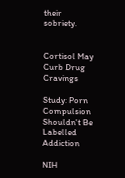their sobriety.


Cortisol May Curb Drug Cravings

Study: Porn Compulsion Shouldn't Be Labelled Addiction

NIH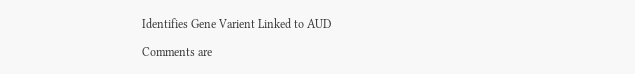Identifies Gene Varient Linked to AUD

Comments are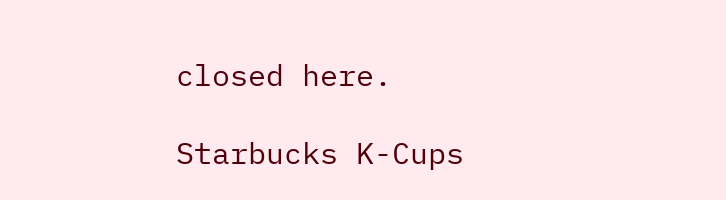closed here.

Starbucks K-Cups